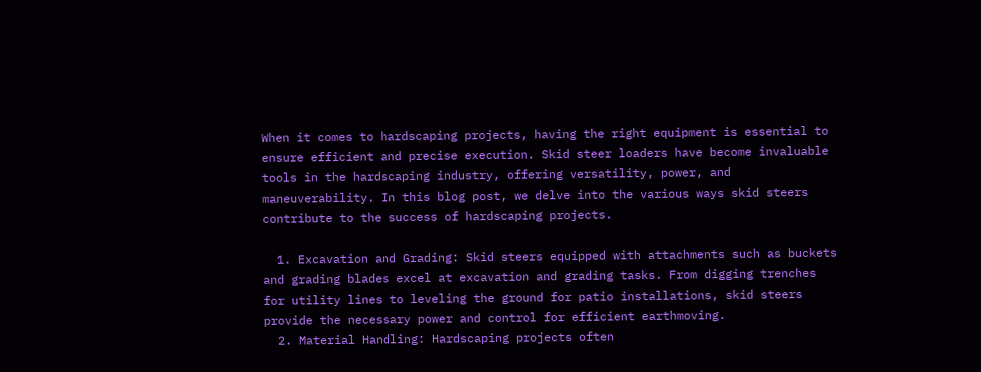When it comes to hardscaping projects, having the right equipment is essential to ensure efficient and precise execution. Skid steer loaders have become invaluable tools in the hardscaping industry, offering versatility, power, and maneuverability. In this blog post, we delve into the various ways skid steers contribute to the success of hardscaping projects.

  1. Excavation and Grading: Skid steers equipped with attachments such as buckets and grading blades excel at excavation and grading tasks. From digging trenches for utility lines to leveling the ground for patio installations, skid steers provide the necessary power and control for efficient earthmoving.
  2. Material Handling: Hardscaping projects often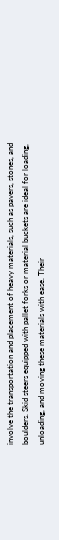involve the transportation and placement of heavy materials, such as pavers, stones, and boulders. Skid steers equipped with pallet forks or material buckets are ideal for loading, unloading, and moving these materials with ease. Their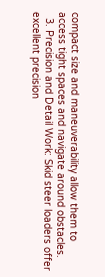compact size and maneuverability allow them to access tight spaces and navigate around obstacles.
  3. Precision and Detail Work: Skid steer loaders offer excellent precision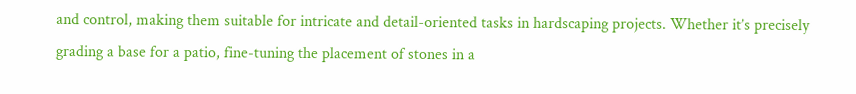and control, making them suitable for intricate and detail-oriented tasks in hardscaping projects. Whether it’s precisely grading a base for a patio, fine-tuning the placement of stones in a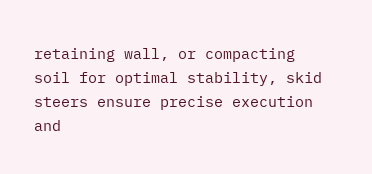retaining wall, or compacting soil for optimal stability, skid steers ensure precise execution and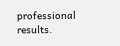professional results.